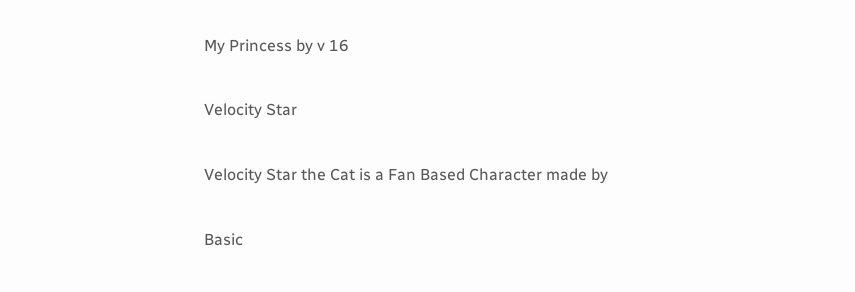My Princess by v 16

Velocity Star

Velocity Star the Cat is a Fan Based Character made by

Basic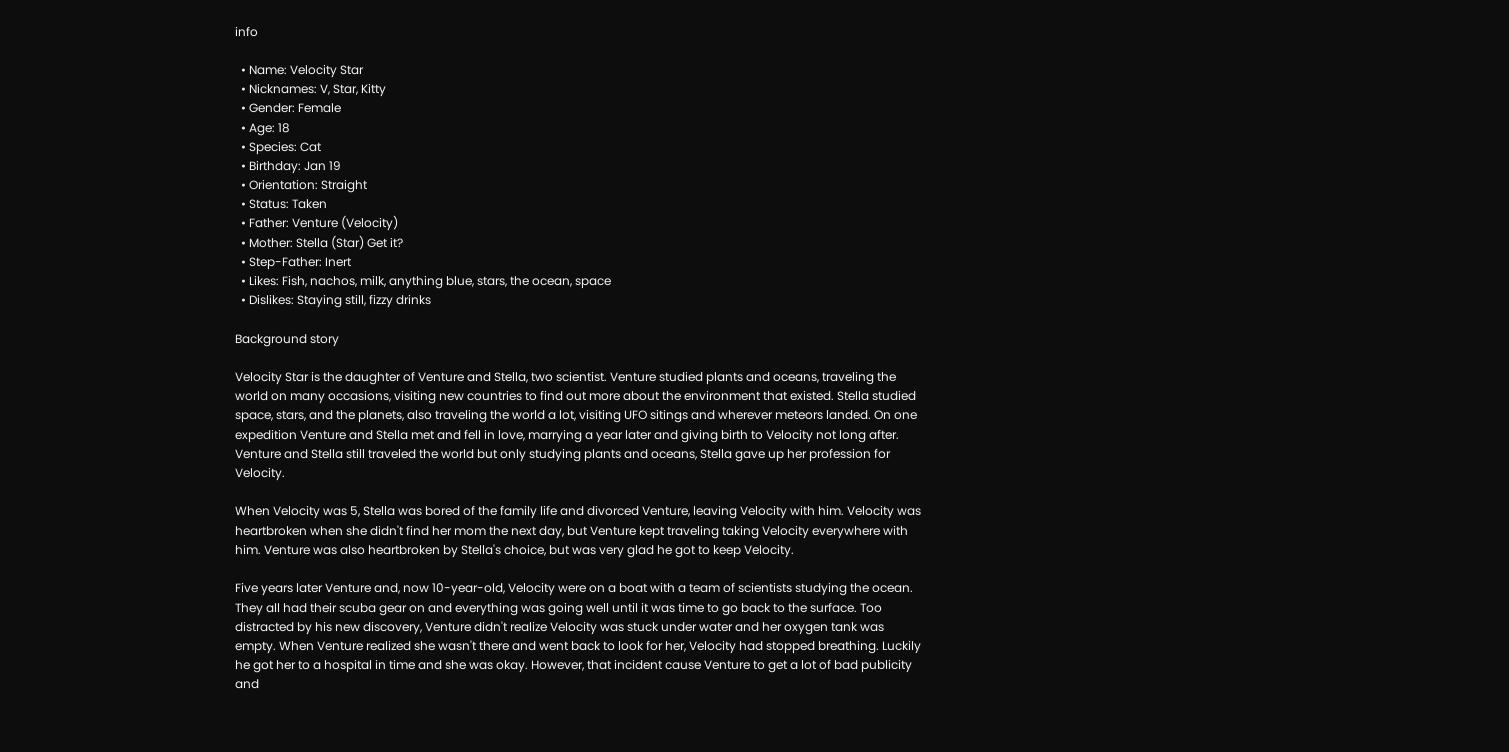info

  • Name: Velocity Star
  • Nicknames: V, Star, Kitty
  • Gender: Female
  • Age: 18
  • Species: Cat
  • Birthday: Jan 19
  • Orientation: Straight
  • Status: Taken
  • Father: Venture (Velocity)
  • Mother: Stella (Star) Get it?
  • Step-Father: Inert
  • Likes: Fish, nachos, milk, anything blue, stars, the ocean, space
  • Dislikes: Staying still, fizzy drinks

Background story

Velocity Star is the daughter of Venture and Stella, two scientist. Venture studied plants and oceans, traveling the world on many occasions, visiting new countries to find out more about the environment that existed. Stella studied space, stars, and the planets, also traveling the world a lot, visiting UFO sitings and wherever meteors landed. On one expedition Venture and Stella met and fell in love, marrying a year later and giving birth to Velocity not long after. Venture and Stella still traveled the world but only studying plants and oceans, Stella gave up her profession for Velocity.

When Velocity was 5, Stella was bored of the family life and divorced Venture, leaving Velocity with him. Velocity was heartbroken when she didn't find her mom the next day, but Venture kept traveling taking Velocity everywhere with him. Venture was also heartbroken by Stella's choice, but was very glad he got to keep Velocity.

Five years later Venture and, now 10-year-old, Velocity were on a boat with a team of scientists studying the ocean. They all had their scuba gear on and everything was going well until it was time to go back to the surface. Too distracted by his new discovery, Venture didn't realize Velocity was stuck under water and her oxygen tank was empty. When Venture realized she wasn't there and went back to look for her, Velocity had stopped breathing. Luckily he got her to a hospital in time and she was okay. However, that incident cause Venture to get a lot of bad publicity and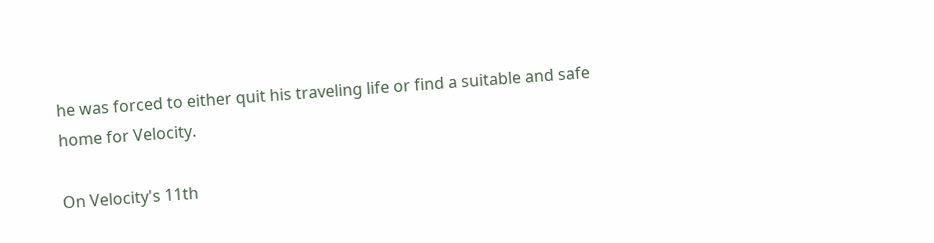he was forced to either quit his traveling life or find a suitable and safe home for Velocity.

On Velocity's 11th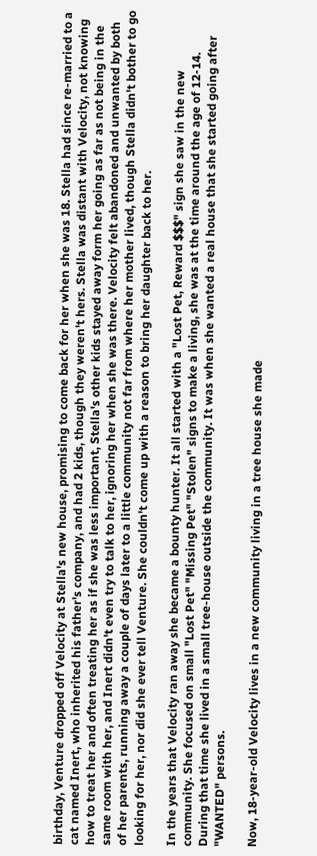birthday, Venture dropped off Velocity at Stella's new house, promising to come back for her when she was 18. Stella had since re-married to a cat named Inert, who inherited his father's company, and had 2 kids, though they weren't hers. Stella was distant with Velocity, not knowing how to treat her and often treating her as if she was less important, Stella's other kids stayed away form her going as far as not being in the same room with her, and Inert didn't even try to talk to her, ignoring her when she was there. Velocity felt abandoned and unwanted by both of her parents, running away a couple of days later to a little community not far from where her mother lived, though Stella didn't bother to go looking for her, nor did she ever tell Venture. She couldn't come up with a reason to bring her daughter back to her.

In the years that Velocity ran away she became a bounty hunter. It all started with a "Lost Pet, Reward $$$" sign she saw in the new community. She focused on small "Lost Pet" "Missing Pet" "Stolen" signs to make a living, she was at the time around the age of 12-14. During that time she lived in a small tree-house outside the community. It was when she wanted a real house that she started going after "WANTED" persons.

Now, 18-year-old Velocity lives in a new community living in a tree house she made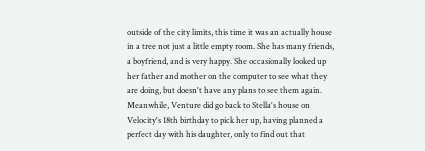outside of the city limits, this time it was an actually house in a tree not just a little empty room. She has many friends, a boyfriend, and is very happy. She occasionally looked up her father and mother on the computer to see what they are doing, but doesn't have any plans to see them again. Meanwhile, Venture did go back to Stella's house on Velocity's 18th birthday to pick her up, having planned a perfect day with his daughter, only to find out that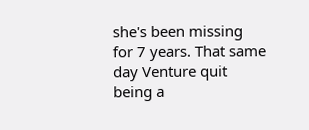she's been missing for 7 years. That same day Venture quit being a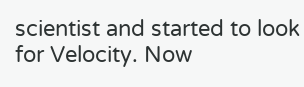scientist and started to look for Velocity. Now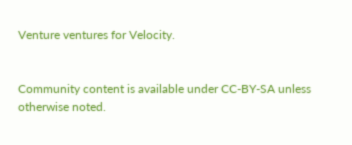Venture ventures for Velocity.


Community content is available under CC-BY-SA unless otherwise noted.